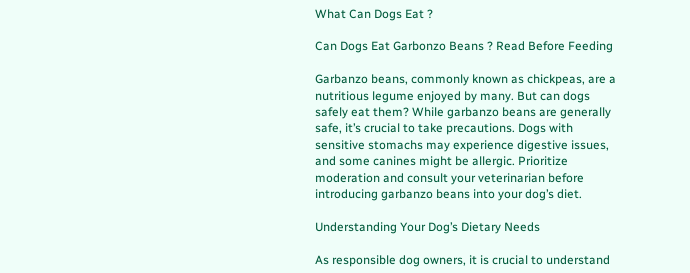What Can Dogs Eat ?

Can Dogs Eat Garbonzo Beans ? Read Before Feeding

Garbanzo beans, commonly known as chickpeas, are a nutritious legume enjoyed by many. But can dogs safely eat them? While garbanzo beans are generally safe, it’s crucial to take precautions. Dogs with sensitive stomachs may experience digestive issues, and some canines might be allergic. Prioritize moderation and consult your veterinarian before introducing garbanzo beans into your dog’s diet.

Understanding Your Dog’s Dietary Needs

As responsible dog owners, it is crucial to understand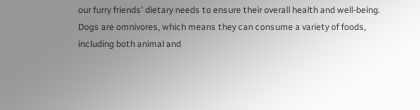our furry friends’ dietary needs to ensure their overall health and well-being. Dogs are omnivores, which means they can consume a variety of foods, including both animal and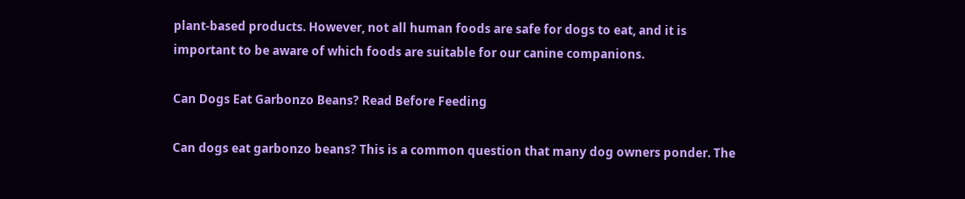plant-based products. However, not all human foods are safe for dogs to eat, and it is important to be aware of which foods are suitable for our canine companions.

Can Dogs Eat Garbonzo Beans? Read Before Feeding

Can dogs eat garbonzo beans? This is a common question that many dog owners ponder. The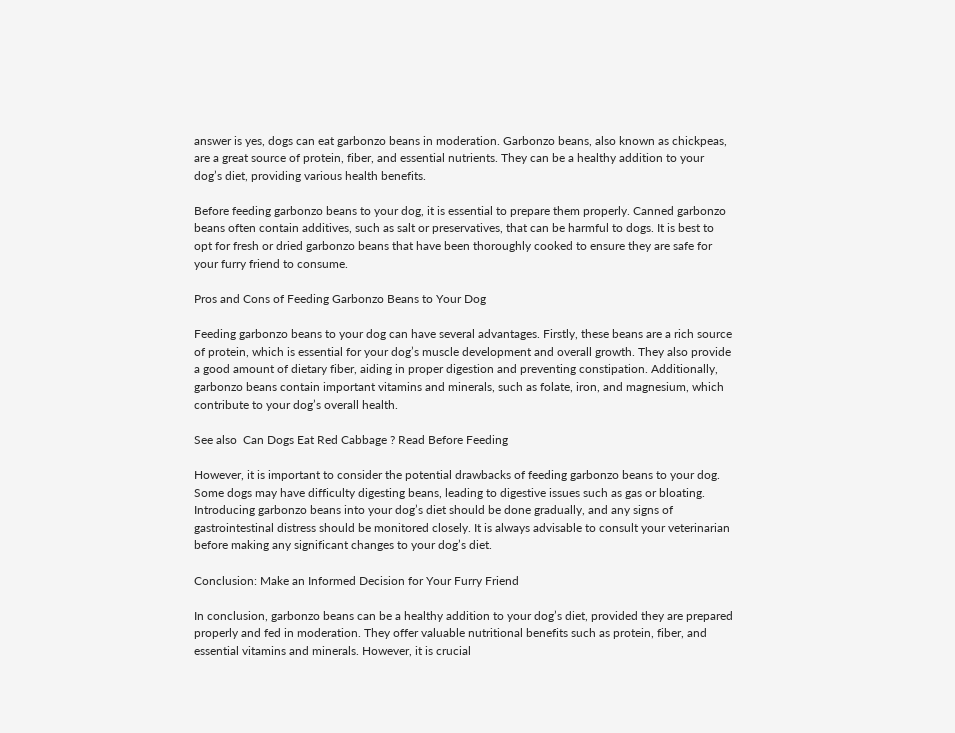answer is yes, dogs can eat garbonzo beans in moderation. Garbonzo beans, also known as chickpeas, are a great source of protein, fiber, and essential nutrients. They can be a healthy addition to your dog’s diet, providing various health benefits.

Before feeding garbonzo beans to your dog, it is essential to prepare them properly. Canned garbonzo beans often contain additives, such as salt or preservatives, that can be harmful to dogs. It is best to opt for fresh or dried garbonzo beans that have been thoroughly cooked to ensure they are safe for your furry friend to consume.

Pros and Cons of Feeding Garbonzo Beans to Your Dog

Feeding garbonzo beans to your dog can have several advantages. Firstly, these beans are a rich source of protein, which is essential for your dog’s muscle development and overall growth. They also provide a good amount of dietary fiber, aiding in proper digestion and preventing constipation. Additionally, garbonzo beans contain important vitamins and minerals, such as folate, iron, and magnesium, which contribute to your dog’s overall health.

See also  Can Dogs Eat Red Cabbage ? Read Before Feeding

However, it is important to consider the potential drawbacks of feeding garbonzo beans to your dog. Some dogs may have difficulty digesting beans, leading to digestive issues such as gas or bloating. Introducing garbonzo beans into your dog’s diet should be done gradually, and any signs of gastrointestinal distress should be monitored closely. It is always advisable to consult your veterinarian before making any significant changes to your dog’s diet.

Conclusion: Make an Informed Decision for Your Furry Friend

In conclusion, garbonzo beans can be a healthy addition to your dog’s diet, provided they are prepared properly and fed in moderation. They offer valuable nutritional benefits such as protein, fiber, and essential vitamins and minerals. However, it is crucial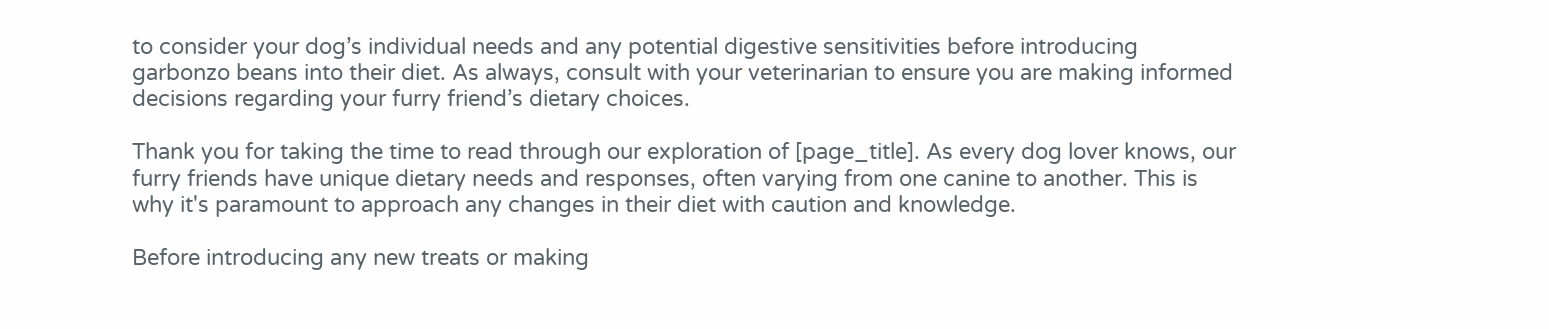to consider your dog’s individual needs and any potential digestive sensitivities before introducing garbonzo beans into their diet. As always, consult with your veterinarian to ensure you are making informed decisions regarding your furry friend’s dietary choices.

Thank you for taking the time to read through our exploration of [page_title]. As every dog lover knows, our furry friends have unique dietary needs and responses, often varying from one canine to another. This is why it's paramount to approach any changes in their diet with caution and knowledge.

Before introducing any new treats or making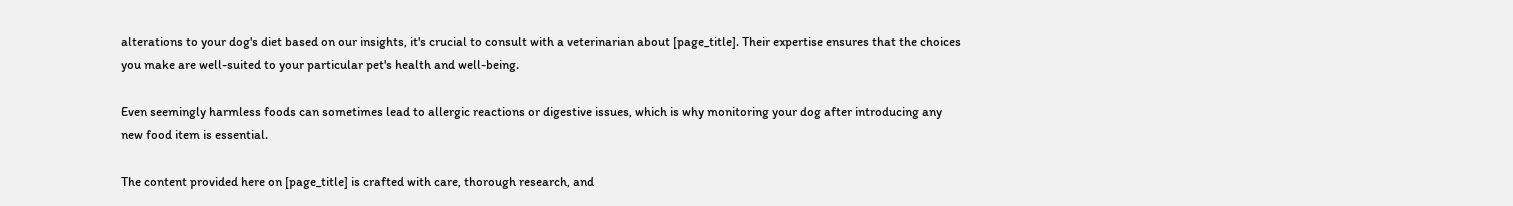alterations to your dog's diet based on our insights, it's crucial to consult with a veterinarian about [page_title]. Their expertise ensures that the choices you make are well-suited to your particular pet's health and well-being.

Even seemingly harmless foods can sometimes lead to allergic reactions or digestive issues, which is why monitoring your dog after introducing any new food item is essential.

The content provided here on [page_title] is crafted with care, thorough research, and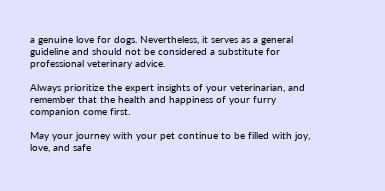a genuine love for dogs. Nevertheless, it serves as a general guideline and should not be considered a substitute for professional veterinary advice.

Always prioritize the expert insights of your veterinarian, and remember that the health and happiness of your furry companion come first.

May your journey with your pet continue to be filled with joy, love, and safe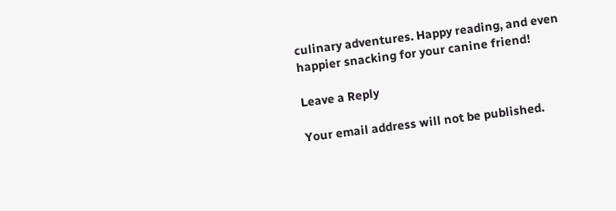culinary adventures. Happy reading, and even happier snacking for your canine friend!

Leave a Reply

Your email address will not be published.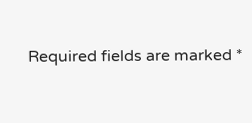Required fields are marked *